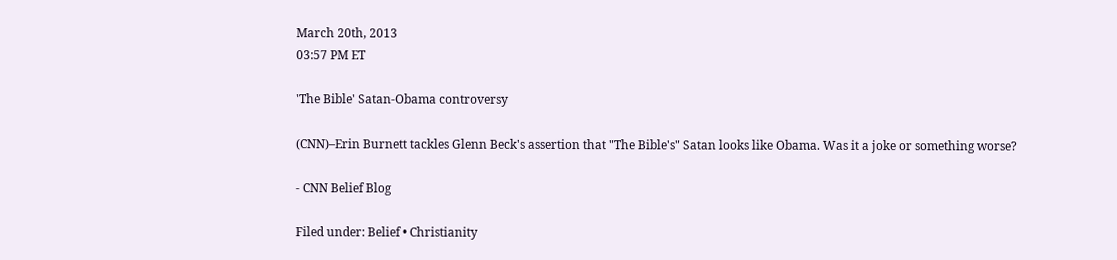March 20th, 2013
03:57 PM ET

'The Bible' Satan-Obama controversy

(CNN)–Erin Burnett tackles Glenn Beck's assertion that "The Bible's" Satan looks like Obama. Was it a joke or something worse?

- CNN Belief Blog

Filed under: Belief • Christianity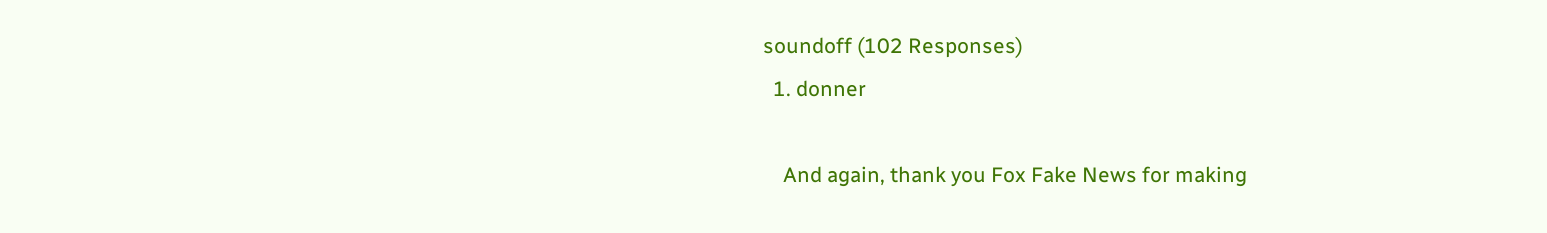soundoff (102 Responses)
  1. donner

    And again, thank you Fox Fake News for making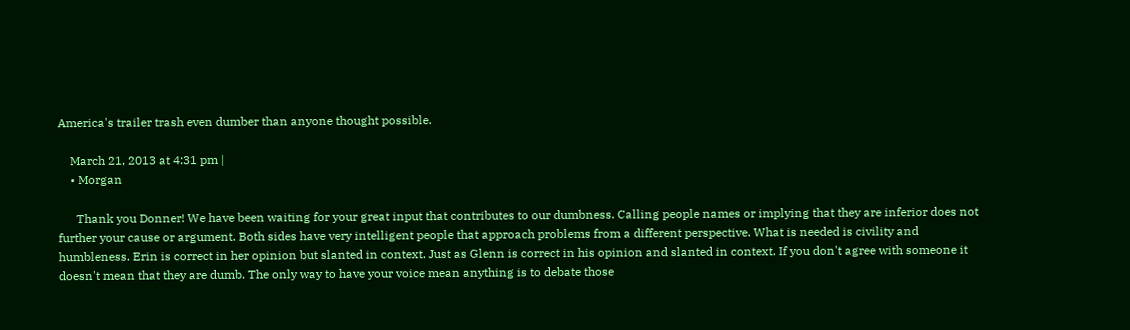America's trailer trash even dumber than anyone thought possible.

    March 21, 2013 at 4:31 pm |
    • Morgan

      Thank you Donner! We have been waiting for your great input that contributes to our dumbness. Calling people names or implying that they are inferior does not further your cause or argument. Both sides have very intelligent people that approach problems from a different perspective. What is needed is civility and humbleness. Erin is correct in her opinion but slanted in context. Just as Glenn is correct in his opinion and slanted in context. If you don't agree with someone it doesn't mean that they are dumb. The only way to have your voice mean anything is to debate those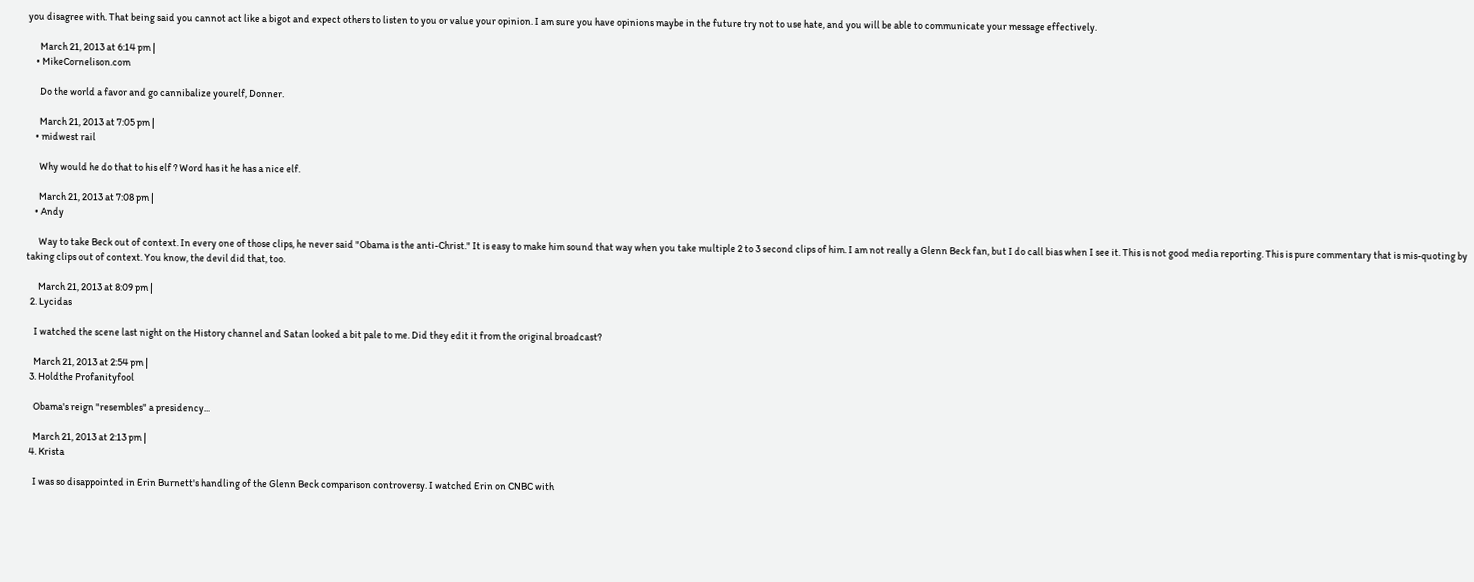you disagree with. That being said you cannot act like a bigot and expect others to listen to you or value your opinion. I am sure you have opinions maybe in the future try not to use hate, and you will be able to communicate your message effectively.

      March 21, 2013 at 6:14 pm |
    • MikeCornelison.com

      Do the world a favor and go cannibalize yourelf, Donner.

      March 21, 2013 at 7:05 pm |
    • midwest rail

      Why would he do that to his elf ? Word has it he has a nice elf.

      March 21, 2013 at 7:08 pm |
    • Andy

      Way to take Beck out of context. In every one of those clips, he never said "Obama is the anti-Christ." It is easy to make him sound that way when you take multiple 2 to 3 second clips of him. I am not really a Glenn Beck fan, but I do call bias when I see it. This is not good media reporting. This is pure commentary that is mis-quoting by taking clips out of context. You know, the devil did that, too.

      March 21, 2013 at 8:09 pm |
  2. Lycidas

    I watched the scene last night on the History channel and Satan looked a bit pale to me. Did they edit it from the original broadcast?

    March 21, 2013 at 2:54 pm |
  3. Holdthe Profanityfool

    Obama's reign "resembles" a presidency...

    March 21, 2013 at 2:13 pm |
  4. Krista

    I was so disappointed in Erin Burnett's handling of the Glenn Beck comparison controversy. I watched Erin on CNBC with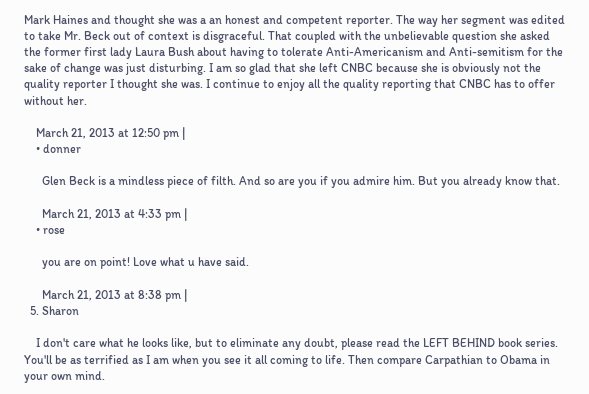Mark Haines and thought she was a an honest and competent reporter. The way her segment was edited to take Mr. Beck out of context is disgraceful. That coupled with the unbelievable question she asked the former first lady Laura Bush about having to tolerate Anti-Americanism and Anti-semitism for the sake of change was just disturbing. I am so glad that she left CNBC because she is obviously not the quality reporter I thought she was. I continue to enjoy all the quality reporting that CNBC has to offer without her.

    March 21, 2013 at 12:50 pm |
    • donner

      Glen Beck is a mindless piece of filth. And so are you if you admire him. But you already know that.

      March 21, 2013 at 4:33 pm |
    • rose

      you are on point! Love what u have said.

      March 21, 2013 at 8:38 pm |
  5. Sharon

    I don't care what he looks like, but to eliminate any doubt, please read the LEFT BEHIND book series. You'll be as terrified as I am when you see it all coming to life. Then compare Carpathian to Obama in your own mind.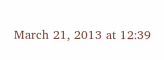March 21, 2013 at 12:39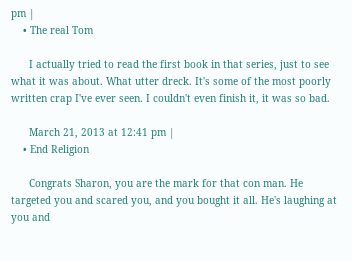pm |
    • The real Tom

      I actually tried to read the first book in that series, just to see what it was about. What utter dreck. It's some of the most poorly written crap I've ever seen. I couldn't even finish it, it was so bad.

      March 21, 2013 at 12:41 pm |
    • End Religion

      Congrats Sharon, you are the mark for that con man. He targeted you and scared you, and you bought it all. He's laughing at you and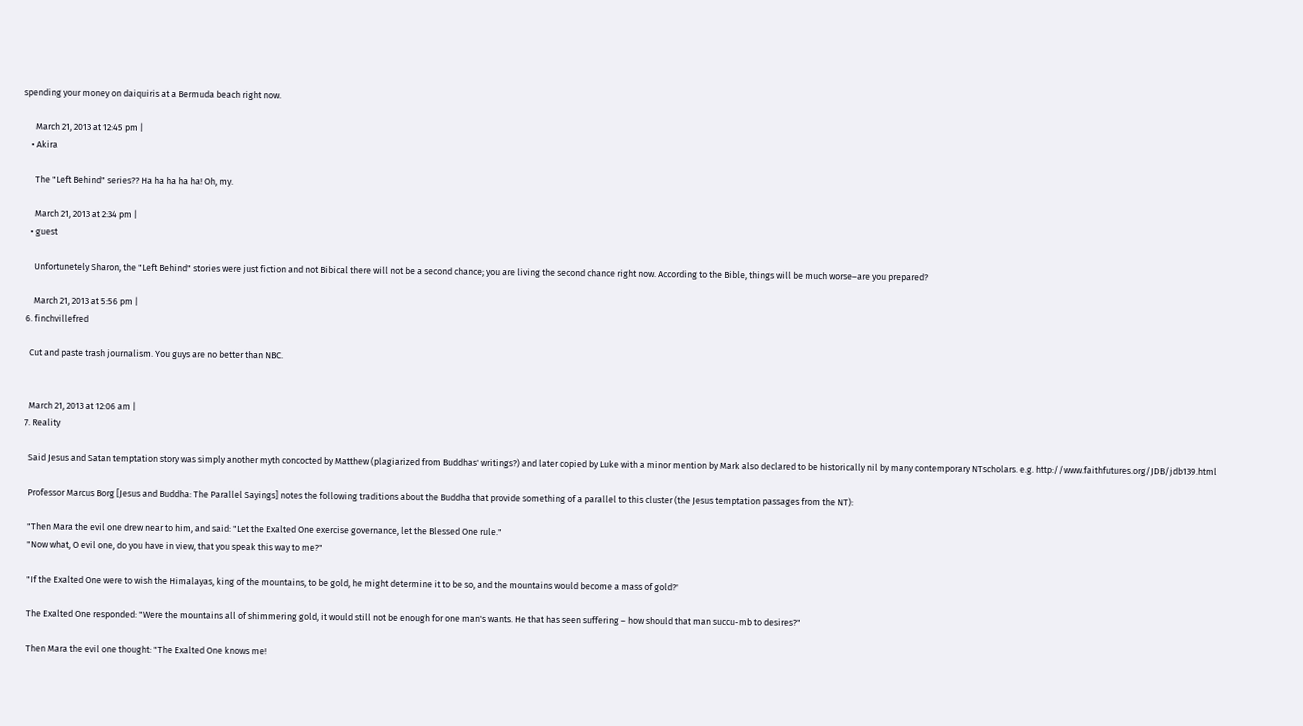spending your money on daiquiris at a Bermuda beach right now.

      March 21, 2013 at 12:45 pm |
    • Akira

      The "Left Behind" series?? Ha ha ha ha ha! Oh, my.

      March 21, 2013 at 2:34 pm |
    • guest

      Unfortunetely Sharon, the "Left Behind" stories were just fiction and not Bibical there will not be a second chance; you are living the second chance right now. According to the Bible, things will be much worse–are you prepared?

      March 21, 2013 at 5:56 pm |
  6. finchvillefred

    Cut and paste trash journalism. You guys are no better than NBC.


    March 21, 2013 at 12:06 am |
  7. Reality

    Said Jesus and Satan temptation story was simply another myth concocted by Matthew (plagiarized from Buddhas' writings?) and later copied by Luke with a minor mention by Mark also declared to be historically nil by many contemporary NTscholars. e.g. http://www.faithfutures.org/JDB/jdb139.html

    Professor Marcus Borg [Jesus and Buddha: The Parallel Sayings] notes the following traditions about the Buddha that provide something of a parallel to this cluster (the Jesus temptation passages from the NT):

    "Then Mara the evil one drew near to him, and said: "Let the Exalted One exercise governance, let the Blessed One rule."
    "Now what, O evil one, do you have in view, that you speak this way to me?"

    "If the Exalted One were to wish the Himalayas, king of the mountains, to be gold, he might determine it to be so, and the mountains would become a mass of gold?'

    The Exalted One responded: "Were the mountains all of shimmering gold, it would still not be enough for one man's wants. He that has seen suffering – how should that man succu-mb to desires?"

    Then Mara the evil one thought: "The Exalted One knows me!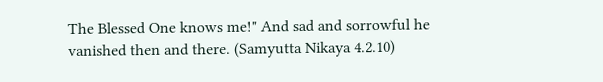The Blessed One knows me!" And sad and sorrowful he vanished then and there. (Samyutta Nikaya 4.2.10)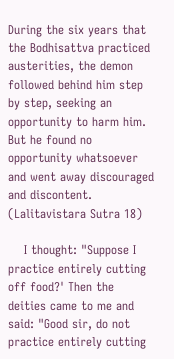During the six years that the Bodhisattva practiced austerities, the demon followed behind him step by step, seeking an opportunity to harm him. But he found no opportunity whatsoever and went away discouraged and discontent. (Lalitavistara Sutra 18)

    I thought: "Suppose I practice entirely cutting off food?' Then the deities came to me and said: "Good sir, do not practice entirely cutting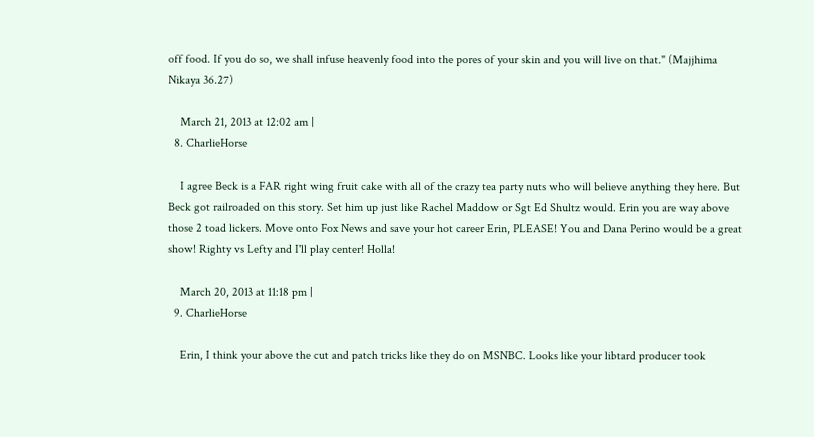off food. If you do so, we shall infuse heavenly food into the pores of your skin and you will live on that." (Majjhima Nikaya 36.27)

    March 21, 2013 at 12:02 am |
  8. CharlieHorse

    I agree Beck is a FAR right wing fruit cake with all of the crazy tea party nuts who will believe anything they here. But Beck got railroaded on this story. Set him up just like Rachel Maddow or Sgt Ed Shultz would. Erin you are way above those 2 toad lickers. Move onto Fox News and save your hot career Erin, PLEASE! You and Dana Perino would be a great show! Righty vs Lefty and I'll play center! Holla!

    March 20, 2013 at 11:18 pm |
  9. CharlieHorse

    Erin, I think your above the cut and patch tricks like they do on MSNBC. Looks like your libtard producer took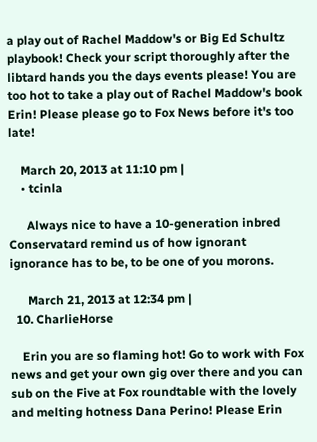a play out of Rachel Maddow's or Big Ed Schultz playbook! Check your script thoroughly after the libtard hands you the days events please! You are too hot to take a play out of Rachel Maddow's book Erin! Please please go to Fox News before it's too late!

    March 20, 2013 at 11:10 pm |
    • tcinla

      Always nice to have a 10-generation inbred Conservatard remind us of how ignorant ignorance has to be, to be one of you morons.

      March 21, 2013 at 12:34 pm |
  10. CharlieHorse

    Erin you are so flaming hot! Go to work with Fox news and get your own gig over there and you can sub on the Five at Fox roundtable with the lovely and melting hotness Dana Perino! Please Erin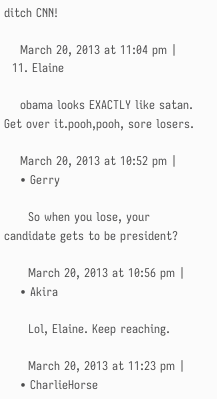ditch CNN!

    March 20, 2013 at 11:04 pm |
  11. Elaine

    obama looks EXACTLY like satan. Get over it.pooh,pooh, sore losers.

    March 20, 2013 at 10:52 pm |
    • Gerry

      So when you lose, your candidate gets to be president?

      March 20, 2013 at 10:56 pm |
    • Akira

      Lol, Elaine. Keep reaching.

      March 20, 2013 at 11:23 pm |
    • CharlieHorse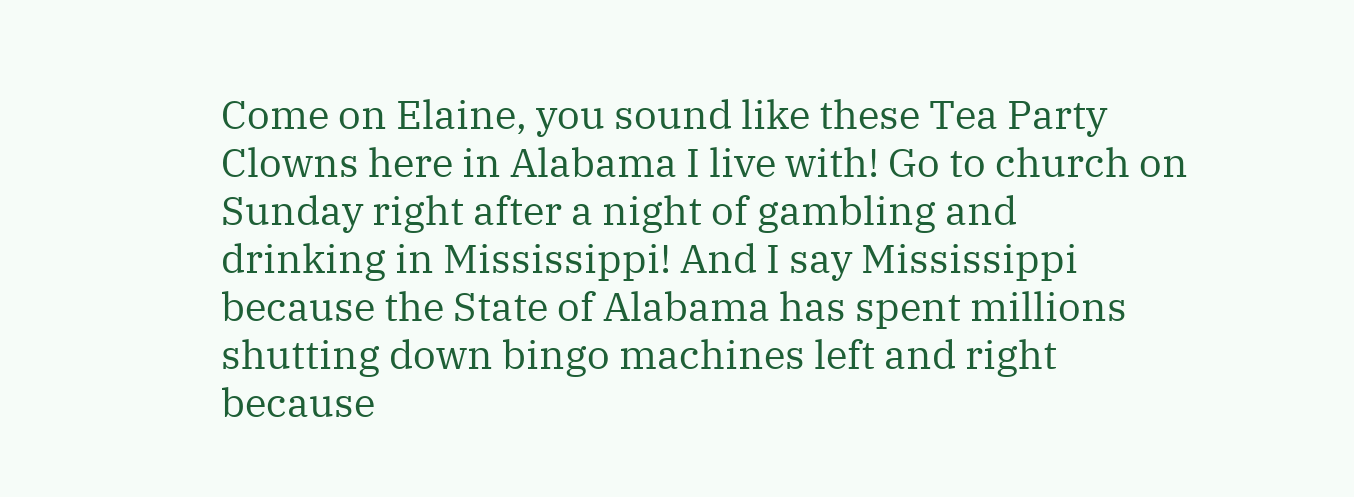Come on Elaine, you sound like these Tea Party Clowns here in Alabama I live with! Go to church on Sunday right after a night of gambling and drinking in Mississippi! And I say Mississippi because the State of Alabama has spent millions shutting down bingo machines left and right because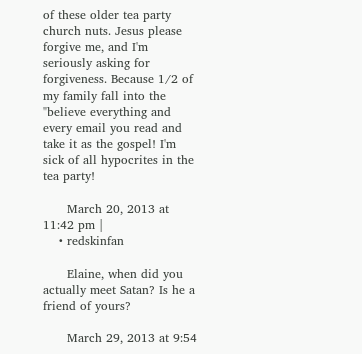of these older tea party church nuts. Jesus please forgive me, and I'm seriously asking for forgiveness. Because 1/2 of my family fall into the "believe everything and every email you read and take it as the gospel! I'm sick of all hypocrites in the tea party!

      March 20, 2013 at 11:42 pm |
    • redskinfan

      Elaine, when did you actually meet Satan? Is he a friend of yours?

      March 29, 2013 at 9:54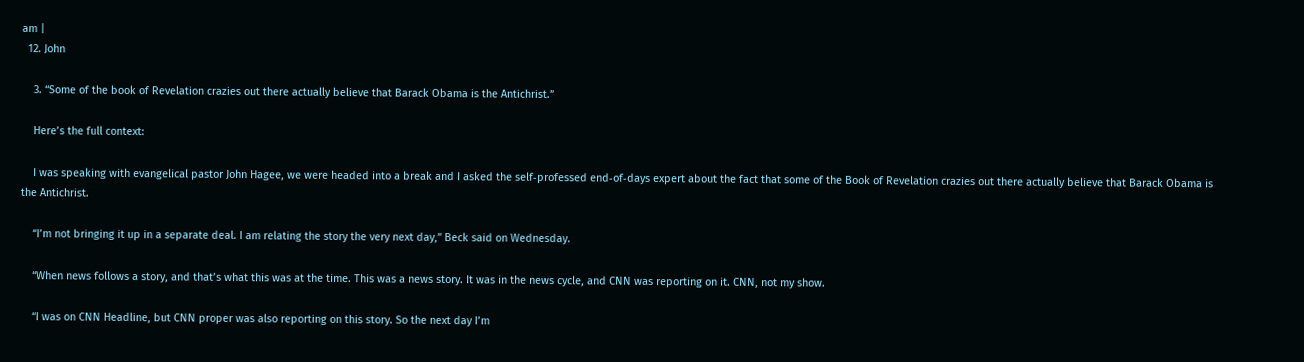am |
  12. John

    3. “Some of the book of Revelation crazies out there actually believe that Barack Obama is the Antichrist.”

    Here’s the full context:

    I was speaking with evangelical pastor John Hagee, we were headed into a break and I asked the self‑professed end‑of‑days expert about the fact that some of the Book of Revelation crazies out there actually believe that Barack Obama is the Antichrist.

    “I’m not bringing it up in a separate deal. I am relating the story the very next day,” Beck said on Wednesday.

    “When news follows a story, and that’s what this was at the time. This was a news story. It was in the news cycle, and CNN was reporting on it. CNN, not my show.

    “I was on CNN Headline, but CNN proper was also reporting on this story. So the next day I’m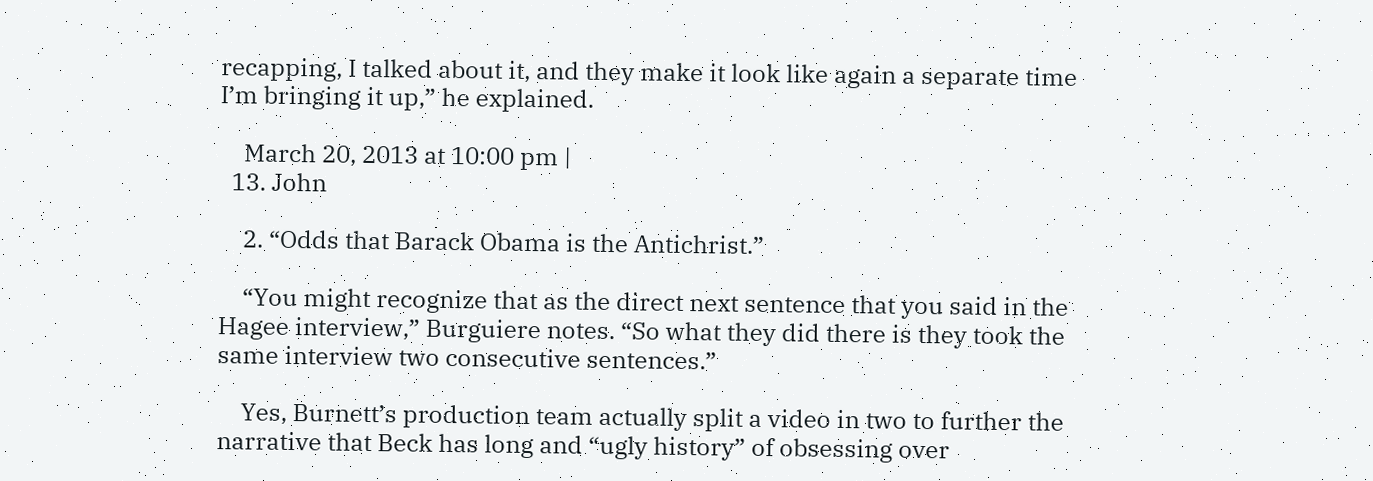recapping, I talked about it, and they make it look like again a separate time I’m bringing it up,” he explained.

    March 20, 2013 at 10:00 pm |
  13. John

    2. “Odds that Barack Obama is the Antichrist.”

    “You might recognize that as the direct next sentence that you said in the Hagee interview,” Burguiere notes. “So what they did there is they took the same interview two consecutive sentences.”

    Yes, Burnett’s production team actually split a video in two to further the narrative that Beck has long and “ugly history” of obsessing over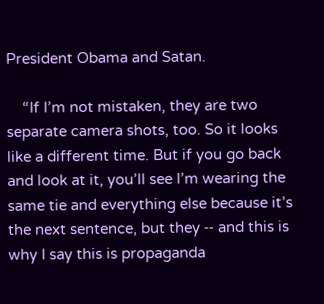President Obama and Satan.

    “If I’m not mistaken, they are two separate camera shots, too. So it looks like a different time. But if you go back and look at it, you’ll see I’m wearing the same tie and everything else because it’s the next sentence, but they ‑‑ and this is why I say this is propaganda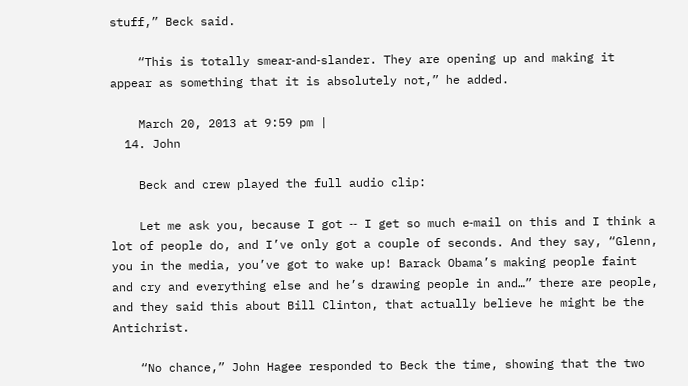stuff,” Beck said.

    “This is totally smear‑and‑slander. They are opening up and making it appear as something that it is absolutely not,” he added.

    March 20, 2013 at 9:59 pm |
  14. John

    Beck and crew played the full audio clip:

    Let me ask you, because I got ‑‑ I get so much e‑mail on this and I think a lot of people do, and I’ve only got a couple of seconds. And they say, “Glenn, you in the media, you’ve got to wake up! Barack Obama’s making people faint and cry and everything else and he’s drawing people in and…” there are people, and they said this about Bill Clinton, that actually believe he might be the Antichrist.

    “No chance,” John Hagee responded to Beck the time, showing that the two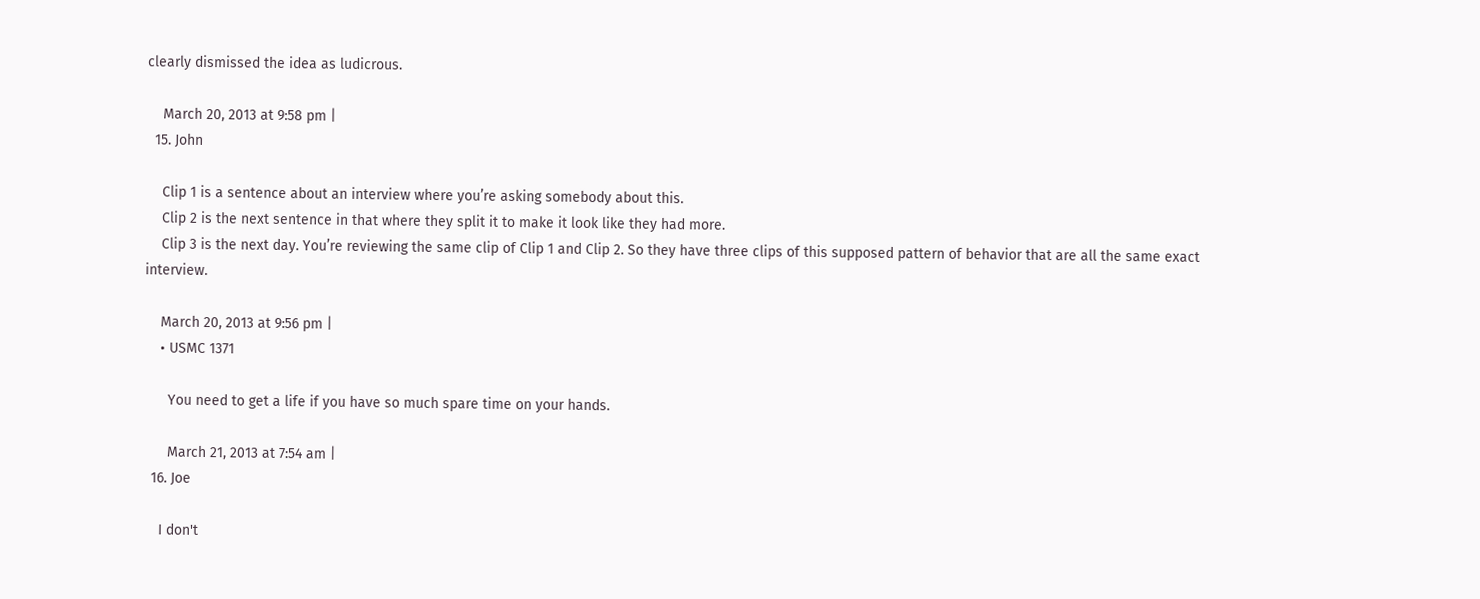clearly dismissed the idea as ludicrous.

    March 20, 2013 at 9:58 pm |
  15. John

    Clip 1 is a sentence about an interview where you’re asking somebody about this.
    Clip 2 is the next sentence in that where they split it to make it look like they had more.
    Clip 3 is the next day. You’re reviewing the same clip of Clip 1 and Clip 2. So they have three clips of this supposed pattern of behavior that are all the same exact interview.

    March 20, 2013 at 9:56 pm |
    • USMC 1371

      You need to get a life if you have so much spare time on your hands.

      March 21, 2013 at 7:54 am |
  16. Joe

    I don't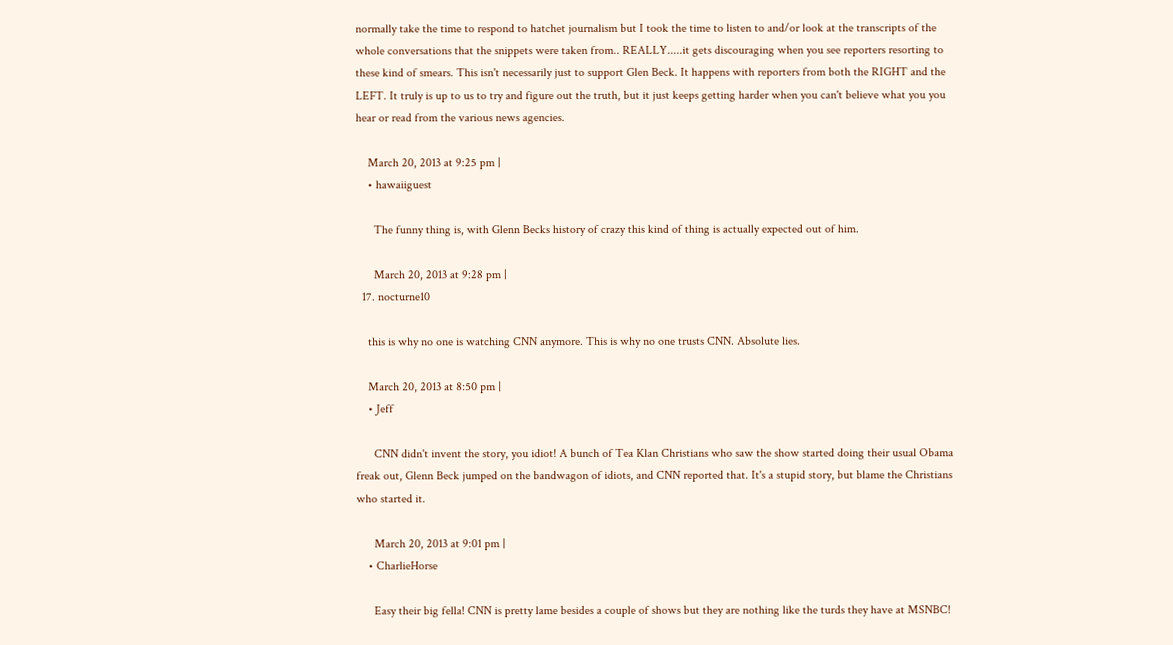normally take the time to respond to hatchet journalism but I took the time to listen to and/or look at the transcripts of the whole conversations that the snippets were taken from.. REALLY.....it gets discouraging when you see reporters resorting to these kind of smears. This isn't necessarily just to support Glen Beck. It happens with reporters from both the RIGHT and the LEFT. It truly is up to us to try and figure out the truth, but it just keeps getting harder when you can't believe what you you hear or read from the various news agencies.

    March 20, 2013 at 9:25 pm |
    • hawaiiguest

      The funny thing is, with Glenn Becks history of crazy this kind of thing is actually expected out of him.

      March 20, 2013 at 9:28 pm |
  17. nocturne10

    this is why no one is watching CNN anymore. This is why no one trusts CNN. Absolute lies.

    March 20, 2013 at 8:50 pm |
    • Jeff

      CNN didn't invent the story, you idiot! A bunch of Tea Klan Christians who saw the show started doing their usual Obama freak out, Glenn Beck jumped on the bandwagon of idiots, and CNN reported that. It's a stupid story, but blame the Christians who started it.

      March 20, 2013 at 9:01 pm |
    • CharlieHorse

      Easy their big fella! CNN is pretty lame besides a couple of shows but they are nothing like the turds they have at MSNBC!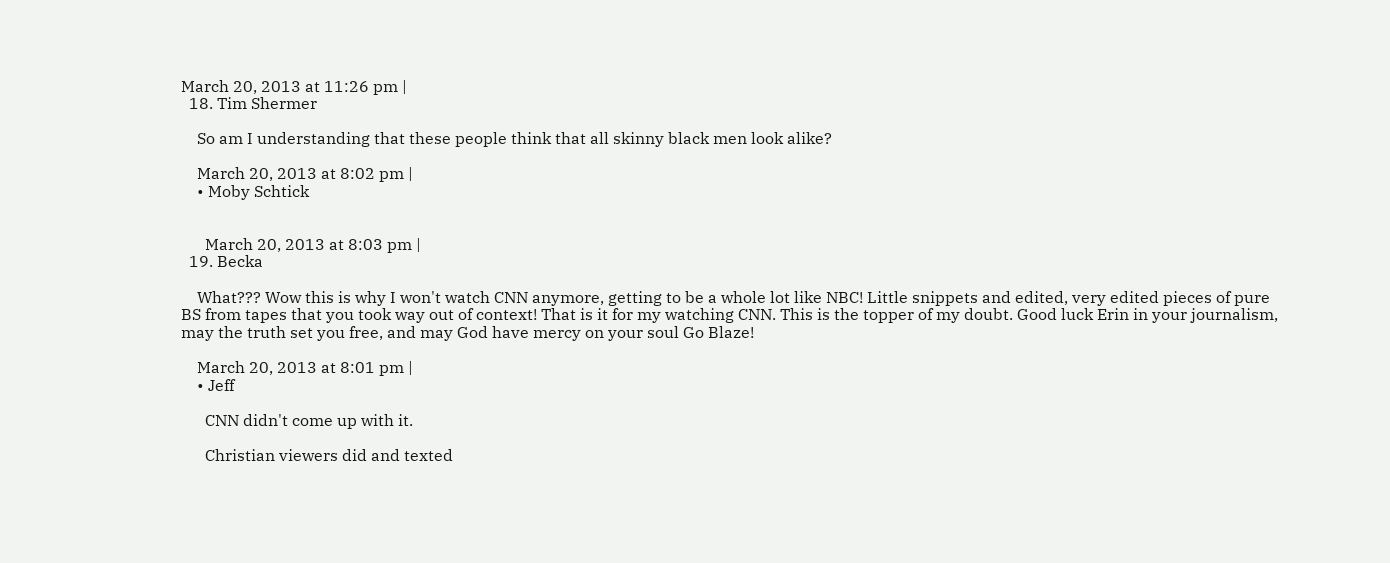March 20, 2013 at 11:26 pm |
  18. Tim Shermer

    So am I understanding that these people think that all skinny black men look alike?

    March 20, 2013 at 8:02 pm |
    • Moby Schtick


      March 20, 2013 at 8:03 pm |
  19. Becka

    What??? Wow this is why I won't watch CNN anymore, getting to be a whole lot like NBC! Little snippets and edited, very edited pieces of pure BS from tapes that you took way out of context! That is it for my watching CNN. This is the topper of my doubt. Good luck Erin in your journalism, may the truth set you free, and may God have mercy on your soul Go Blaze!

    March 20, 2013 at 8:01 pm |
    • Jeff

      CNN didn't come up with it.

      Christian viewers did and texted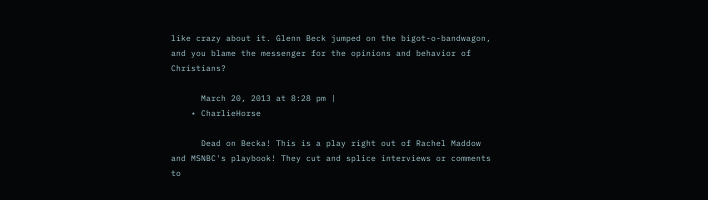like crazy about it. Glenn Beck jumped on the bigot-o-bandwagon, and you blame the messenger for the opinions and behavior of Christians?

      March 20, 2013 at 8:28 pm |
    • CharlieHorse

      Dead on Becka! This is a play right out of Rachel Maddow and MSNBC's playbook! They cut and splice interviews or comments to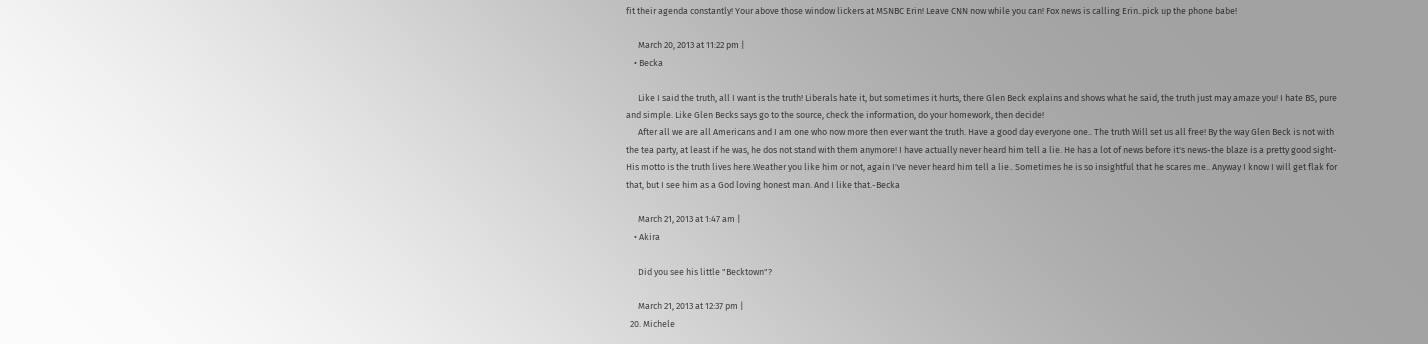fit their agenda constantly! Your above those window lickers at MSNBC Erin! Leave CNN now while you can! Fox news is calling Erin..pick up the phone babe!

      March 20, 2013 at 11:22 pm |
    • Becka

      Like I said the truth, all I want is the truth! Liberals hate it, but sometimes it hurts, there Glen Beck explains and shows what he said, the truth just may amaze you! I hate BS, pure and simple. Like Glen Becks says go to the source, check the information, do your homework, then decide!
      After all we are all Americans and I am one who now more then ever want the truth. Have a good day everyone one.. The truth Will set us all free! By the way Glen Beck is not with the tea party, at least if he was, he dos not stand with them anymore! I have actually never heard him tell a lie. He has a lot of news before it's news-the blaze is a pretty good sight-His motto is the truth lives here.Weather you like him or not, again I've never heard him tell a lie.. Sometimes he is so insightful that he scares me.. Anyway I know I will get flak for that, but I see him as a God loving honest man. And I like that.-Becka

      March 21, 2013 at 1:47 am |
    • Akira

      Did you see his little "Becktown"?

      March 21, 2013 at 12:37 pm |
  20. Michele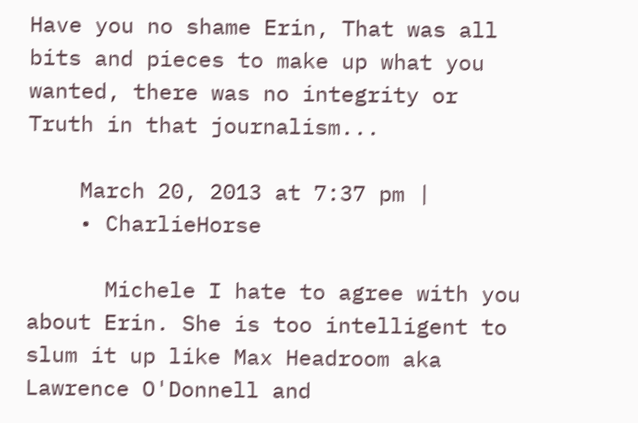Have you no shame Erin, That was all bits and pieces to make up what you wanted, there was no integrity or Truth in that journalism...

    March 20, 2013 at 7:37 pm |
    • CharlieHorse

      Michele I hate to agree with you about Erin. She is too intelligent to slum it up like Max Headroom aka Lawrence O'Donnell and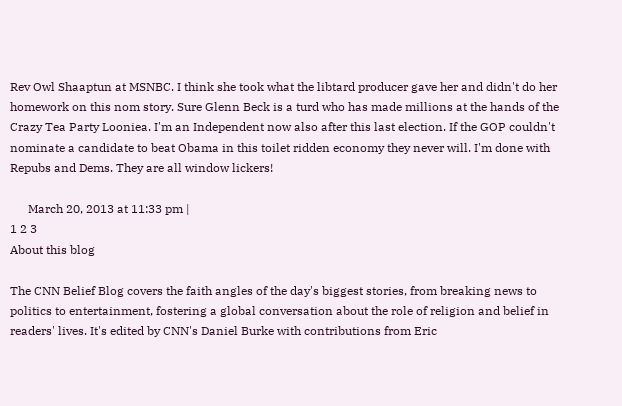Rev Owl Shaaptun at MSNBC. I think she took what the libtard producer gave her and didn't do her homework on this nom story. Sure Glenn Beck is a turd who has made millions at the hands of the Crazy Tea Party Looniea. I'm an Independent now also after this last election. If the GOP couldn't nominate a candidate to beat Obama in this toilet ridden economy they never will. I'm done with Repubs and Dems. They are all window lickers!

      March 20, 2013 at 11:33 pm |
1 2 3
About this blog

The CNN Belief Blog covers the faith angles of the day's biggest stories, from breaking news to politics to entertainment, fostering a global conversation about the role of religion and belief in readers' lives. It's edited by CNN's Daniel Burke with contributions from Eric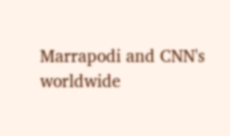Marrapodi and CNN's worldwide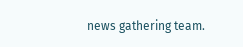news gathering team.